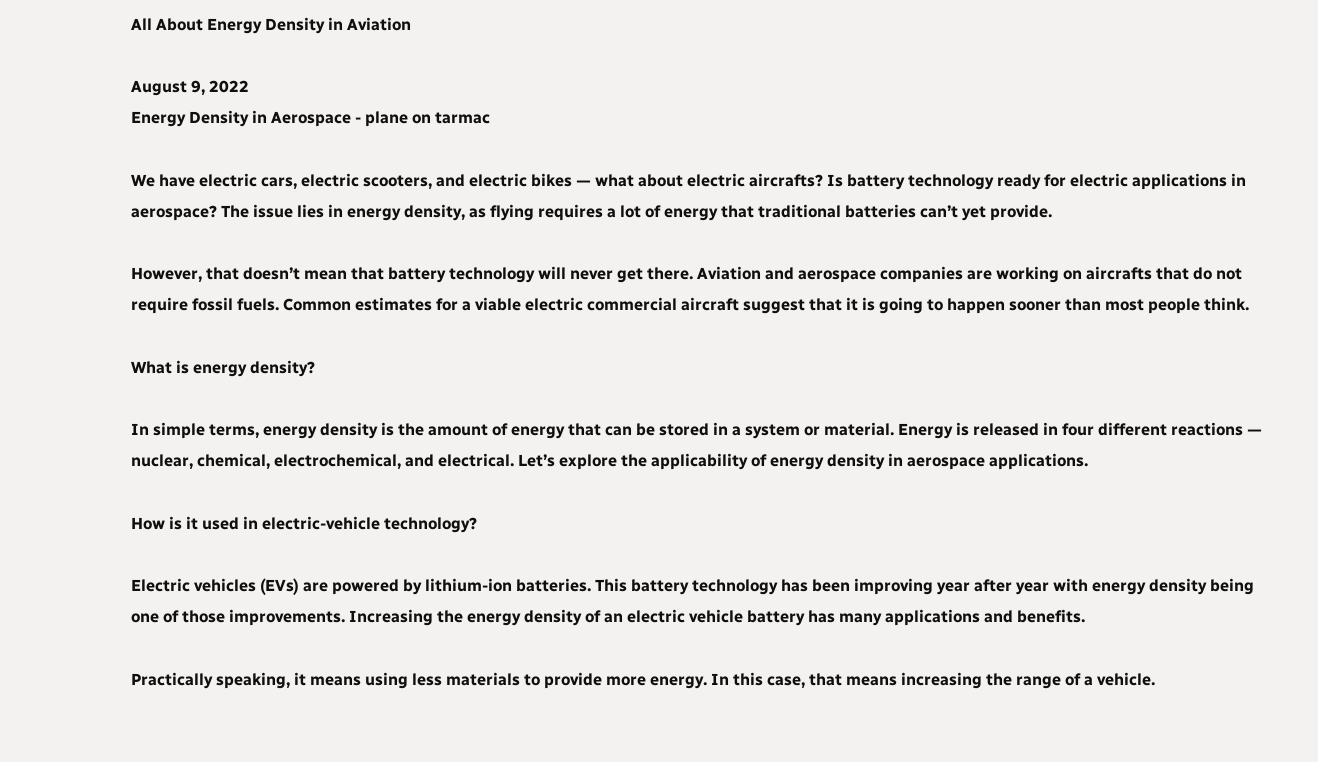All About Energy Density in Aviation

August 9, 2022
Energy Density in Aerospace - plane on tarmac

We have electric cars, electric scooters, and electric bikes — what about electric aircrafts? Is battery technology ready for electric applications in aerospace? The issue lies in energy density, as flying requires a lot of energy that traditional batteries can’t yet provide.

However, that doesn’t mean that battery technology will never get there. Aviation and aerospace companies are working on aircrafts that do not require fossil fuels. Common estimates for a viable electric commercial aircraft suggest that it is going to happen sooner than most people think.

What is energy density?

In simple terms, energy density is the amount of energy that can be stored in a system or material. Energy is released in four different reactions — nuclear, chemical, electrochemical, and electrical. Let’s explore the applicability of energy density in aerospace applications.

How is it used in electric-vehicle technology?

Electric vehicles (EVs) are powered by lithium-ion batteries. This battery technology has been improving year after year with energy density being one of those improvements. Increasing the energy density of an electric vehicle battery has many applications and benefits.

Practically speaking, it means using less materials to provide more energy. In this case, that means increasing the range of a vehicle.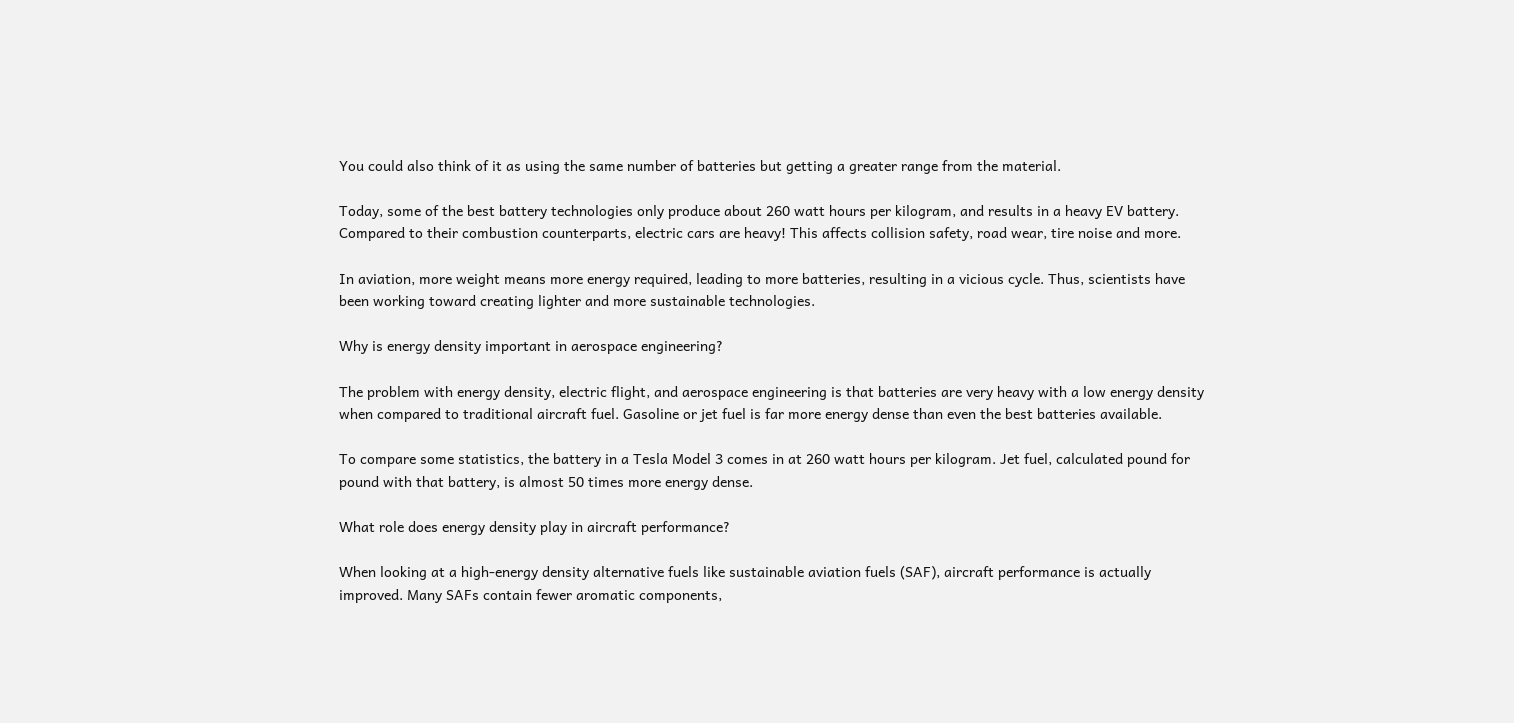You could also think of it as using the same number of batteries but getting a greater range from the material.

Today, some of the best battery technologies only produce about 260 watt hours per kilogram, and results in a heavy EV battery. Compared to their combustion counterparts, electric cars are heavy! This affects collision safety, road wear, tire noise and more.

In aviation, more weight means more energy required, leading to more batteries, resulting in a vicious cycle. Thus, scientists have been working toward creating lighter and more sustainable technologies.

Why is energy density important in aerospace engineering?

The problem with energy density, electric flight, and aerospace engineering is that batteries are very heavy with a low energy density when compared to traditional aircraft fuel. Gasoline or jet fuel is far more energy dense than even the best batteries available.

To compare some statistics, the battery in a Tesla Model 3 comes in at 260 watt hours per kilogram. Jet fuel, calculated pound for pound with that battery, is almost 50 times more energy dense.

What role does energy density play in aircraft performance?

When looking at a high-energy density alternative fuels like sustainable aviation fuels (SAF), aircraft performance is actually improved. Many SAFs contain fewer aromatic components,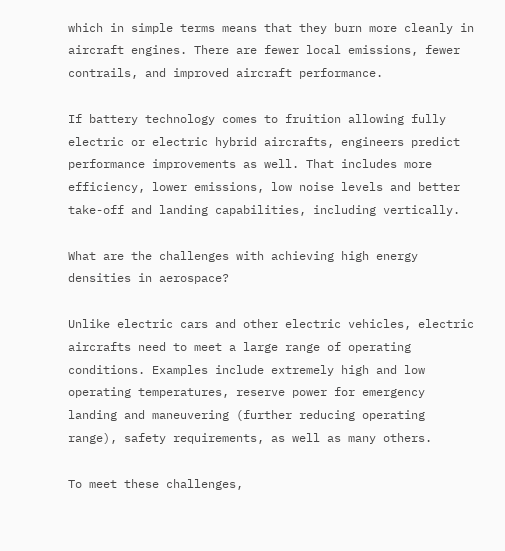which in simple terms means that they burn more cleanly in aircraft engines. There are fewer local emissions, fewer contrails, and improved aircraft performance.

If battery technology comes to fruition allowing fully electric or electric hybrid aircrafts, engineers predict performance improvements as well. That includes more efficiency, lower emissions, low noise levels and better take-off and landing capabilities, including vertically.

What are the challenges with achieving high energy densities in aerospace?

Unlike electric cars and other electric vehicles, electric aircrafts need to meet a large range of operating conditions. Examples include extremely high and low operating temperatures, reserve power for emergency landing and maneuvering (further reducing operating range), safety requirements, as well as many others.

To meet these challenges,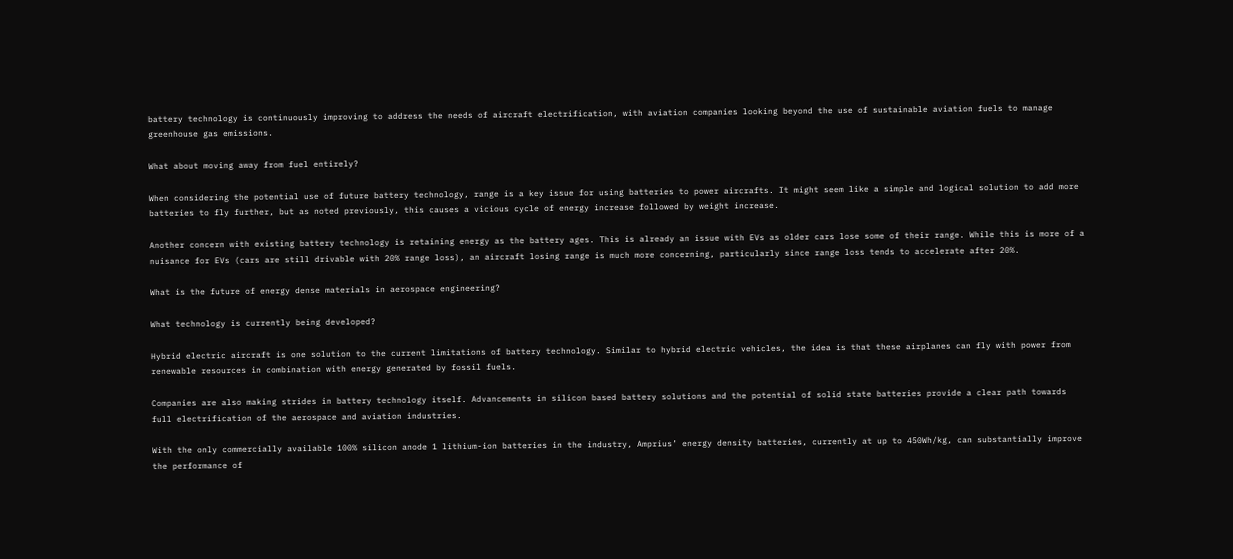battery technology is continuously improving to address the needs of aircraft electrification, with aviation companies looking beyond the use of sustainable aviation fuels to manage greenhouse gas emissions.

What about moving away from fuel entirely?

When considering the potential use of future battery technology, range is a key issue for using batteries to power aircrafts. It might seem like a simple and logical solution to add more batteries to fly further, but as noted previously, this causes a vicious cycle of energy increase followed by weight increase.

Another concern with existing battery technology is retaining energy as the battery ages. This is already an issue with EVs as older cars lose some of their range. While this is more of a nuisance for EVs (cars are still drivable with 20% range loss), an aircraft losing range is much more concerning, particularly since range loss tends to accelerate after 20%.

What is the future of energy dense materials in aerospace engineering?

What technology is currently being developed?

Hybrid electric aircraft is one solution to the current limitations of battery technology. Similar to hybrid electric vehicles, the idea is that these airplanes can fly with power from renewable resources in combination with energy generated by fossil fuels.

Companies are also making strides in battery technology itself. Advancements in silicon based battery solutions and the potential of solid state batteries provide a clear path towards full electrification of the aerospace and aviation industries.

With the only commercially available 100% silicon anode 1 lithium-ion batteries in the industry, Amprius’ energy density batteries, currently at up to 450Wh/kg, can substantially improve the performance of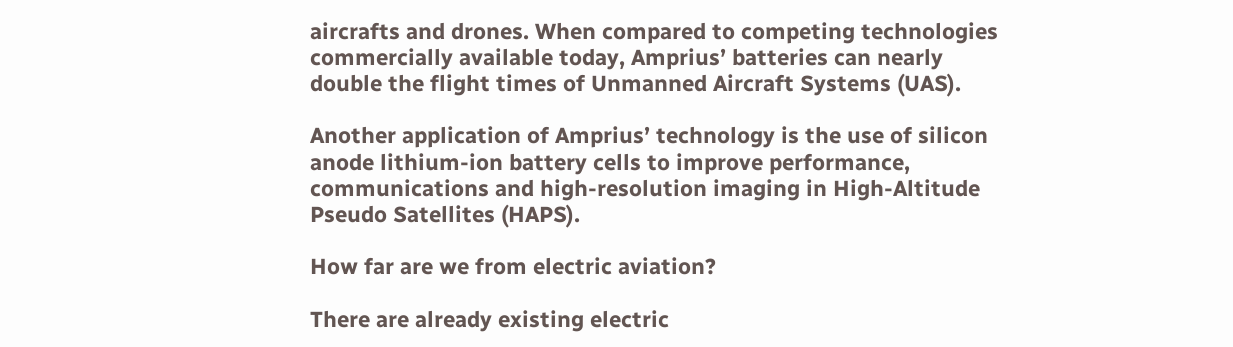aircrafts and drones. When compared to competing technologies commercially available today, Amprius’ batteries can nearly double the flight times of Unmanned Aircraft Systems (UAS).

Another application of Amprius’ technology is the use of silicon anode lithium-ion battery cells to improve performance, communications and high-resolution imaging in High-Altitude Pseudo Satellites (HAPS).

How far are we from electric aviation?

There are already existing electric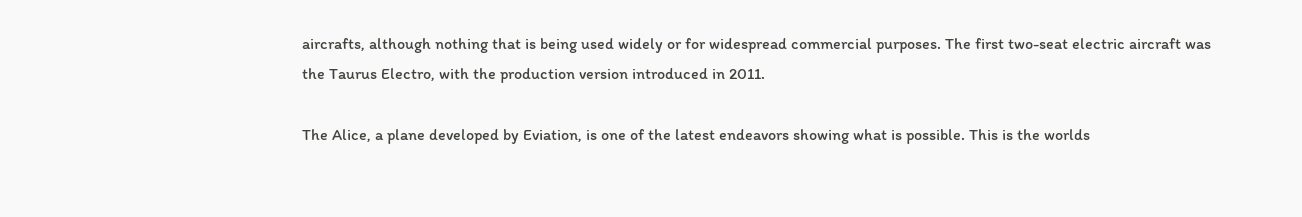aircrafts, although nothing that is being used widely or for widespread commercial purposes. The first two-seat electric aircraft was the Taurus Electro, with the production version introduced in 2011.

The Alice, a plane developed by Eviation, is one of the latest endeavors showing what is possible. This is the worlds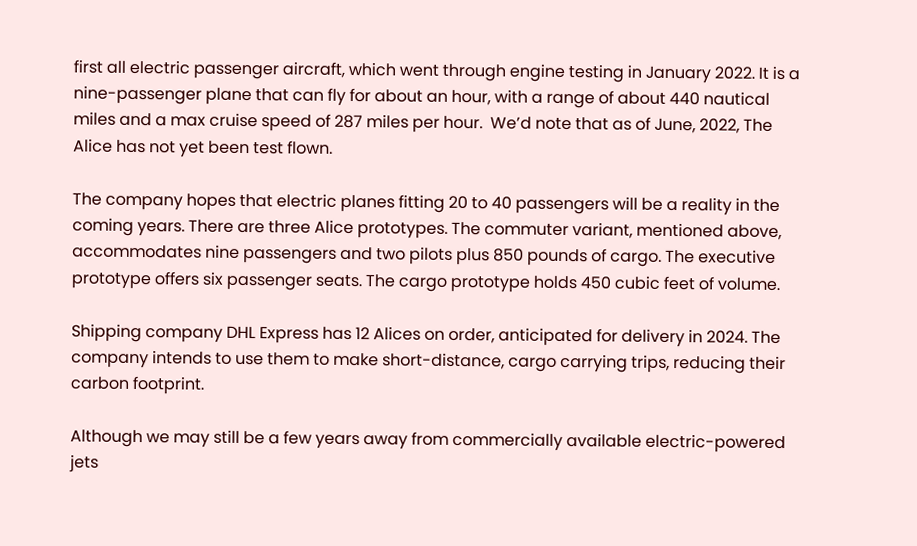first all electric passenger aircraft, which went through engine testing in January 2022. It is a nine-passenger plane that can fly for about an hour, with a range of about 440 nautical miles and a max cruise speed of 287 miles per hour.  We’d note that as of June, 2022, The Alice has not yet been test flown.

The company hopes that electric planes fitting 20 to 40 passengers will be a reality in the coming years. There are three Alice prototypes. The commuter variant, mentioned above, accommodates nine passengers and two pilots plus 850 pounds of cargo. The executive prototype offers six passenger seats. The cargo prototype holds 450 cubic feet of volume.

Shipping company DHL Express has 12 Alices on order, anticipated for delivery in 2024. The company intends to use them to make short-distance, cargo carrying trips, reducing their carbon footprint.

Although we may still be a few years away from commercially available electric-powered jets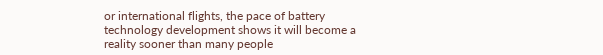or international flights, the pace of battery technology development shows it will become a reality sooner than many people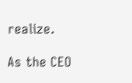realize.

As the CEO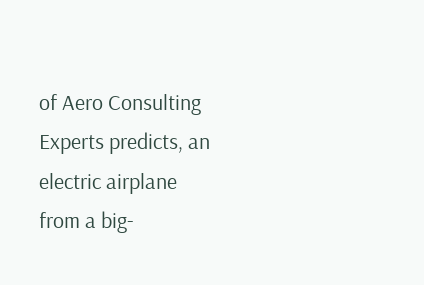of Aero Consulting Experts predicts, an electric airplane from a big-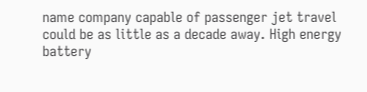name company capable of passenger jet travel could be as little as a decade away. High energy battery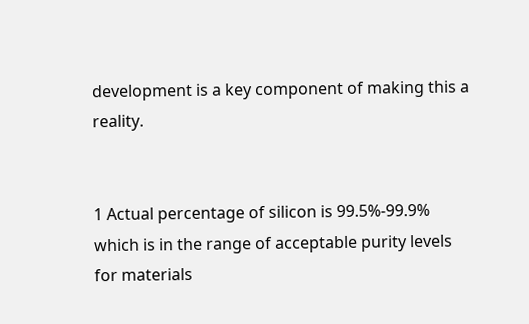development is a key component of making this a reality.


1 Actual percentage of silicon is 99.5%-99.9% which is in the range of acceptable purity levels for materials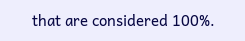that are considered 100%.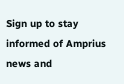Sign up to stay informed of Amprius news and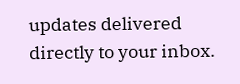updates delivered directly to your inbox.